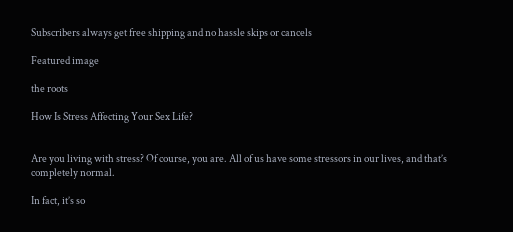Subscribers always get free shipping and no hassle skips or cancels

Featured image

the roots

How Is Stress Affecting Your Sex Life?


Are you living with stress? Of course, you are. All of us have some stressors in our lives, and that’s completely normal.

In fact, it’s so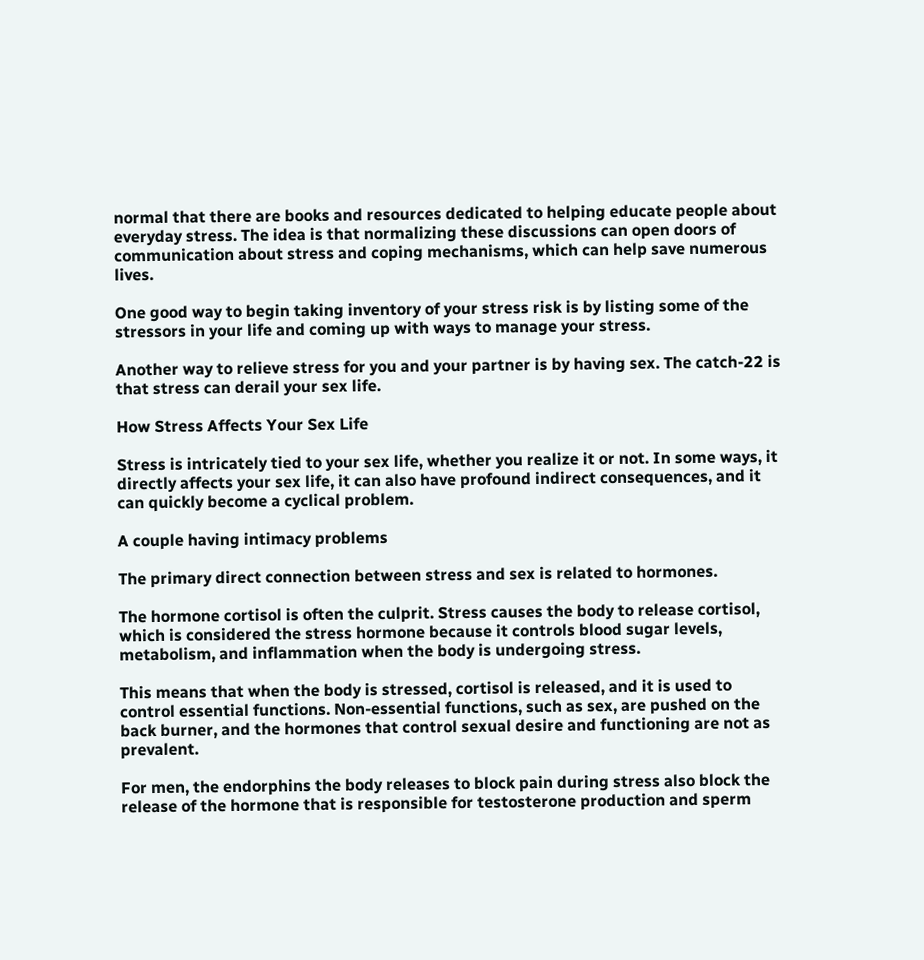normal that there are books and resources dedicated to helping educate people about everyday stress. The idea is that normalizing these discussions can open doors of communication about stress and coping mechanisms, which can help save numerous lives.

One good way to begin taking inventory of your stress risk is by listing some of the stressors in your life and coming up with ways to manage your stress.

Another way to relieve stress for you and your partner is by having sex. The catch-22 is that stress can derail your sex life.

How Stress Affects Your Sex Life

Stress is intricately tied to your sex life, whether you realize it or not. In some ways, it directly affects your sex life, it can also have profound indirect consequences, and it can quickly become a cyclical problem.

A couple having intimacy problems

The primary direct connection between stress and sex is related to hormones.

The hormone cortisol is often the culprit. Stress causes the body to release cortisol, which is considered the stress hormone because it controls blood sugar levels, metabolism, and inflammation when the body is undergoing stress.

This means that when the body is stressed, cortisol is released, and it is used to control essential functions. Non-essential functions, such as sex, are pushed on the back burner, and the hormones that control sexual desire and functioning are not as prevalent.

For men, the endorphins the body releases to block pain during stress also block the release of the hormone that is responsible for testosterone production and sperm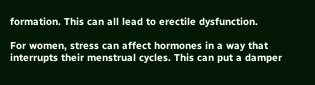formation. This can all lead to erectile dysfunction.

For women, stress can affect hormones in a way that interrupts their menstrual cycles. This can put a damper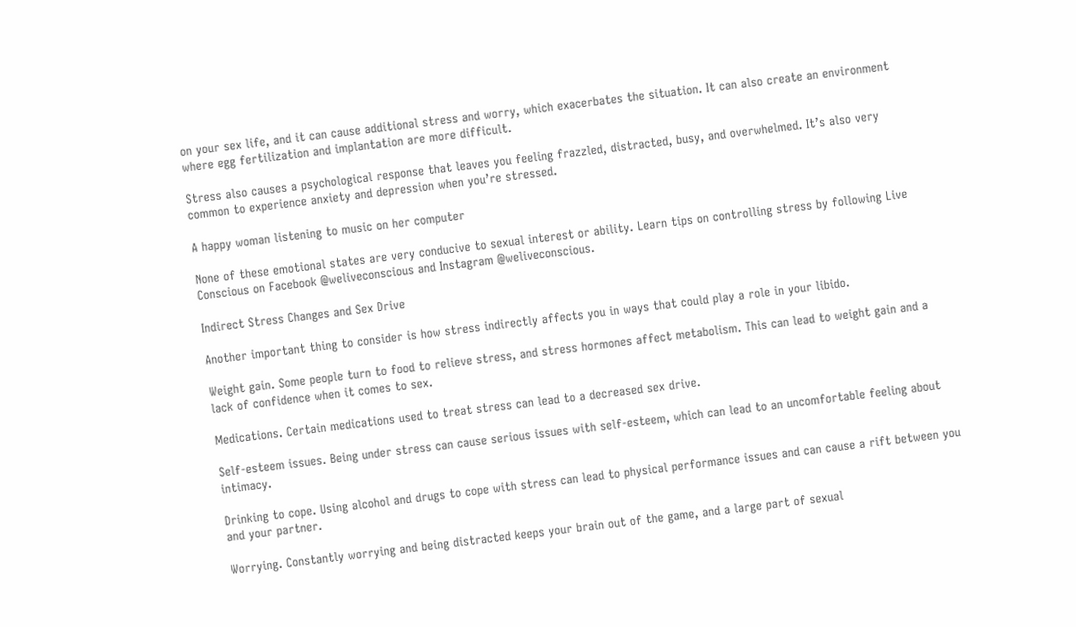on your sex life, and it can cause additional stress and worry, which exacerbates the situation. It can also create an environment where egg fertilization and implantation are more difficult.

Stress also causes a psychological response that leaves you feeling frazzled, distracted, busy, and overwhelmed. It’s also very common to experience anxiety and depression when you’re stressed.

A happy woman listening to music on her computer

None of these emotional states are very conducive to sexual interest or ability. Learn tips on controlling stress by following Live Conscious on Facebook @weliveconscious and Instagram @weliveconscious.

Indirect Stress Changes and Sex Drive

Another important thing to consider is how stress indirectly affects you in ways that could play a role in your libido.

Weight gain. Some people turn to food to relieve stress, and stress hormones affect metabolism. This can lead to weight gain and a lack of confidence when it comes to sex.

Medications. Certain medications used to treat stress can lead to a decreased sex drive.

Self-esteem issues. Being under stress can cause serious issues with self-esteem, which can lead to an uncomfortable feeling about intimacy.

Drinking to cope. Using alcohol and drugs to cope with stress can lead to physical performance issues and can cause a rift between you and your partner.

Worrying. Constantly worrying and being distracted keeps your brain out of the game, and a large part of sexual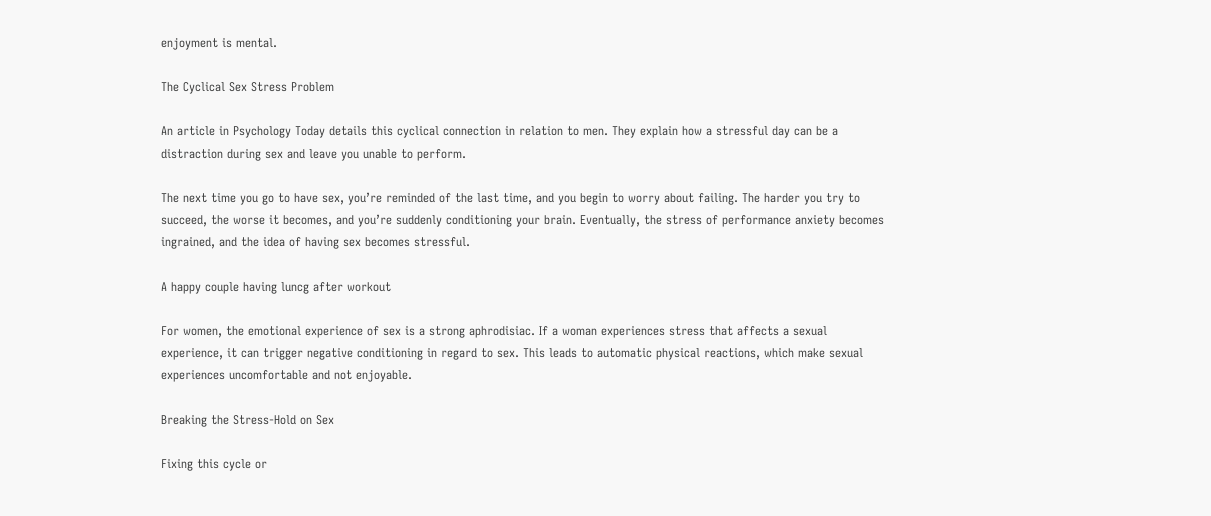enjoyment is mental.

The Cyclical Sex Stress Problem

An article in Psychology Today details this cyclical connection in relation to men. They explain how a stressful day can be a distraction during sex and leave you unable to perform.

The next time you go to have sex, you’re reminded of the last time, and you begin to worry about failing. The harder you try to succeed, the worse it becomes, and you’re suddenly conditioning your brain. Eventually, the stress of performance anxiety becomes ingrained, and the idea of having sex becomes stressful.

A happy couple having luncg after workout

For women, the emotional experience of sex is a strong aphrodisiac. If a woman experiences stress that affects a sexual experience, it can trigger negative conditioning in regard to sex. This leads to automatic physical reactions, which make sexual experiences uncomfortable and not enjoyable.

Breaking the Stress-Hold on Sex

Fixing this cycle or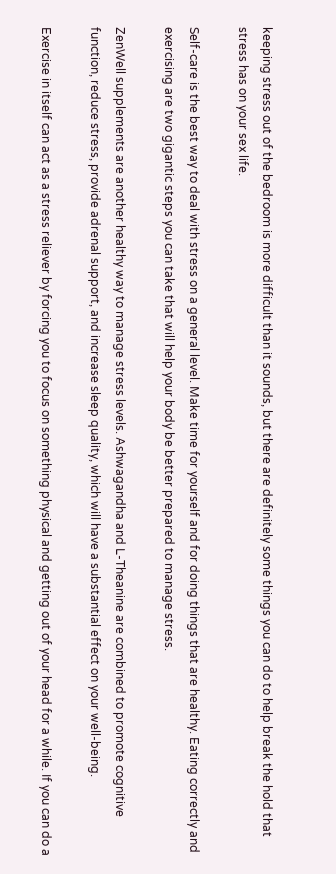keeping stress out of the bedroom is more difficult than it sounds, but there are definitely some things you can do to help break the hold that stress has on your sex life.

Self-care is the best way to deal with stress on a general level. Make time for yourself and for doing things that are healthy. Eating correctly and exercising are two gigantic steps you can take that will help your body be better prepared to manage stress.

ZenWell supplements are another healthy way to manage stress levels. Ashwagandha and L-Theanine are combined to promote cognitive function, reduce stress, provide adrenal support, and increase sleep quality, which will have a substantial effect on your well-being.

Exercise in itself can act as a stress reliever by forcing you to focus on something physical and getting out of your head for a while. If you can do a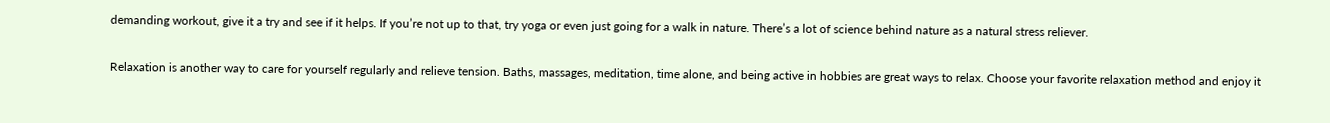demanding workout, give it a try and see if it helps. If you’re not up to that, try yoga or even just going for a walk in nature. There’s a lot of science behind nature as a natural stress reliever.

Relaxation is another way to care for yourself regularly and relieve tension. Baths, massages, meditation, time alone, and being active in hobbies are great ways to relax. Choose your favorite relaxation method and enjoy it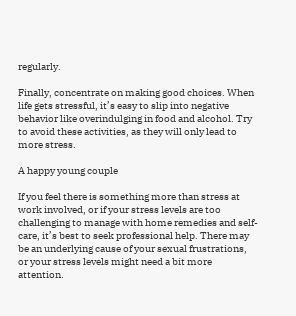regularly.

Finally, concentrate on making good choices. When life gets stressful, it’s easy to slip into negative behavior like overindulging in food and alcohol. Try to avoid these activities, as they will only lead to more stress.

A happy young couple

If you feel there is something more than stress at work involved, or if your stress levels are too challenging to manage with home remedies and self-care, it’s best to seek professional help. There may be an underlying cause of your sexual frustrations, or your stress levels might need a bit more attention.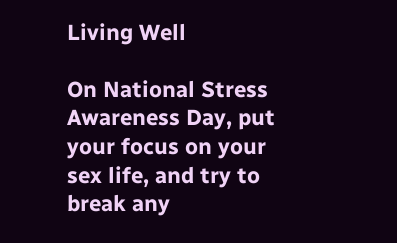Living Well

On National Stress Awareness Day, put your focus on your sex life, and try to break any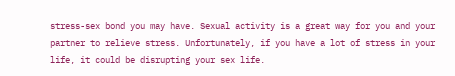stress-sex bond you may have. Sexual activity is a great way for you and your partner to relieve stress. Unfortunately, if you have a lot of stress in your life, it could be disrupting your sex life.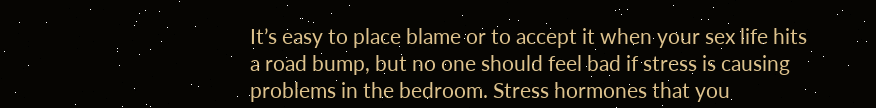It’s easy to place blame or to accept it when your sex life hits a road bump, but no one should feel bad if stress is causing problems in the bedroom. Stress hormones that you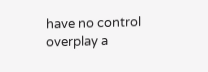have no control overplay a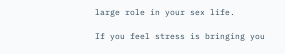large role in your sex life.

If you feel stress is bringing you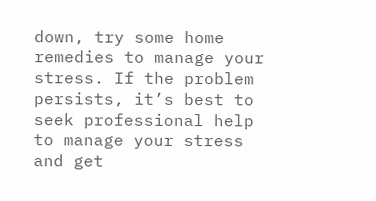down, try some home remedies to manage your stress. If the problem persists, it’s best to seek professional help to manage your stress and get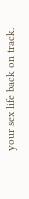your sex life back on track.